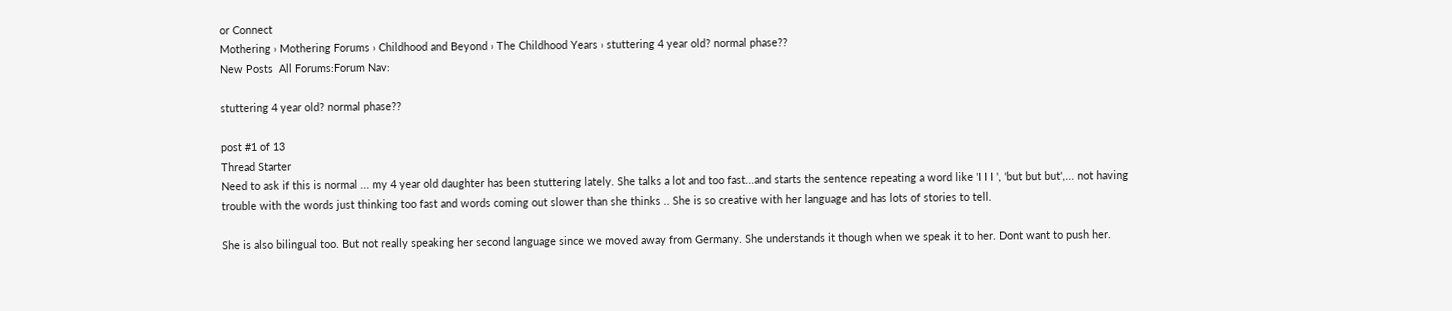or Connect
Mothering › Mothering Forums › Childhood and Beyond › The Childhood Years › stuttering 4 year old? normal phase??
New Posts  All Forums:Forum Nav:

stuttering 4 year old? normal phase??

post #1 of 13
Thread Starter
Need to ask if this is normal ... my 4 year old daughter has been stuttering lately. She talks a lot and too fast...and starts the sentence repeating a word like 'I I I ', 'but but but',... not having trouble with the words just thinking too fast and words coming out slower than she thinks .. She is so creative with her language and has lots of stories to tell.

She is also bilingual too. But not really speaking her second language since we moved away from Germany. She understands it though when we speak it to her. Dont want to push her.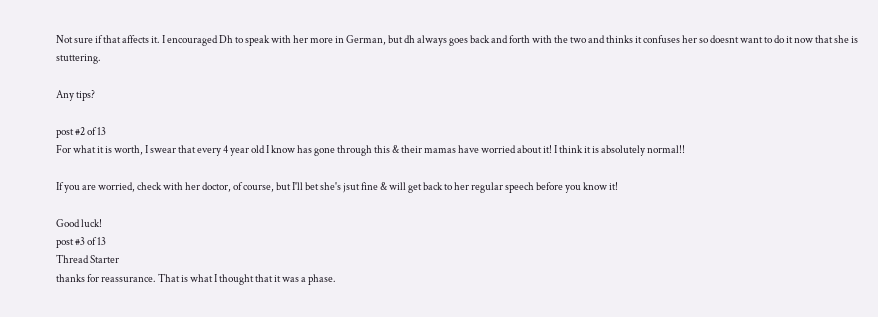Not sure if that affects it. I encouraged Dh to speak with her more in German, but dh always goes back and forth with the two and thinks it confuses her so doesnt want to do it now that she is stuttering.

Any tips?

post #2 of 13
For what it is worth, I swear that every 4 year old I know has gone through this & their mamas have worried about it! I think it is absolutely normal!!

If you are worried, check with her doctor, of course, but I'll bet she's jsut fine & will get back to her regular speech before you know it!

Good luck!
post #3 of 13
Thread Starter
thanks for reassurance. That is what I thought that it was a phase.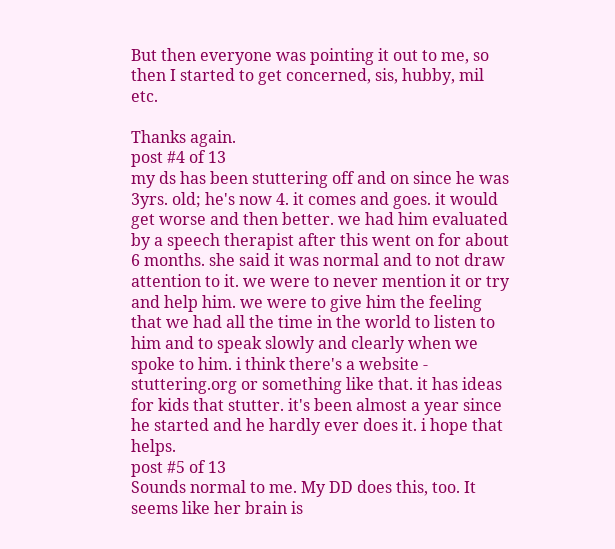But then everyone was pointing it out to me, so then I started to get concerned, sis, hubby, mil etc.

Thanks again.
post #4 of 13
my ds has been stuttering off and on since he was 3yrs. old; he's now 4. it comes and goes. it would get worse and then better. we had him evaluated by a speech therapist after this went on for about 6 months. she said it was normal and to not draw attention to it. we were to never mention it or try and help him. we were to give him the feeling that we had all the time in the world to listen to him and to speak slowly and clearly when we spoke to him. i think there's a website - stuttering.org or something like that. it has ideas for kids that stutter. it's been almost a year since he started and he hardly ever does it. i hope that helps.
post #5 of 13
Sounds normal to me. My DD does this, too. It seems like her brain is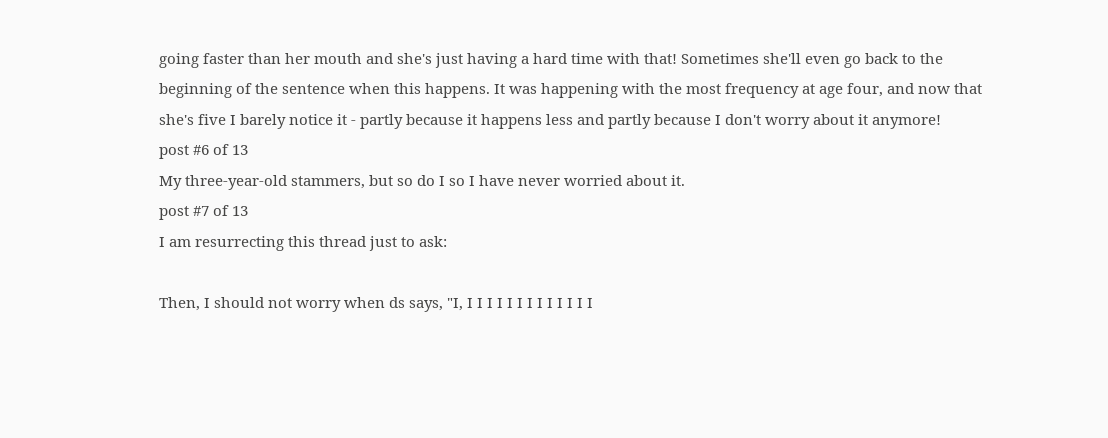going faster than her mouth and she's just having a hard time with that! Sometimes she'll even go back to the beginning of the sentence when this happens. It was happening with the most frequency at age four, and now that she's five I barely notice it - partly because it happens less and partly because I don't worry about it anymore!
post #6 of 13
My three-year-old stammers, but so do I so I have never worried about it.
post #7 of 13
I am resurrecting this thread just to ask:

Then, I should not worry when ds says, "I, I I I I I I I I I I I I I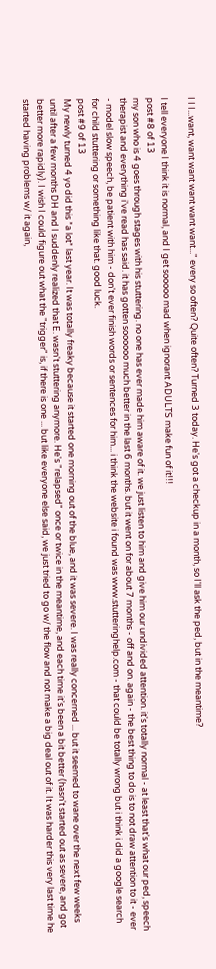I I I...want, want want want want want..." every so often? Quite often? Turned 3 today. He's got a checkup in a month, so I'll ask the ped, but in the meantime?

I tell everyone I think it is normal, and I get sooooo mad when ignorant ADULTS make fun of it!!!
post #8 of 13
my son who is 4 goes through stages with his stuttering. no one has ever made him aware of it. we just listen to him and give him our undivided attention. it's totally normal - at least that's what our ped, speech therapist and everything i've read has said. it has gotten soooooo much better in the last 6 months. but it went on for about 7 months - off and on. again - the best thing to do is to not draw attention to it - ever - model slow speech, be patient with him - don't ever finish words or sentences for him... i think the website i found was www.stutteringhelp.com - that could be totally wrong but i think i did a google search for child stuttering or something like that. good luck.
post #9 of 13
My newly turned 4 yo did this *a lot* last year. It was totally freaky because it started one morning out of the blue, and it was severe. I was really concerned ... but it seemed to wane over the next few weeks until after a few months DH and I suddenly realized that E. wasn't stuttering anymore. He's "relapsed" once or twice in the meantime, and each time it's been a bit better (hasn't started out as severe, and got better more rapidly). I wish I could figure out what the "trigger" is, if there is one ... but like everyone else said, we just tried to go w/ the flow and not make a big deal out of it. It was harder this very last time he started having problems w/ it again,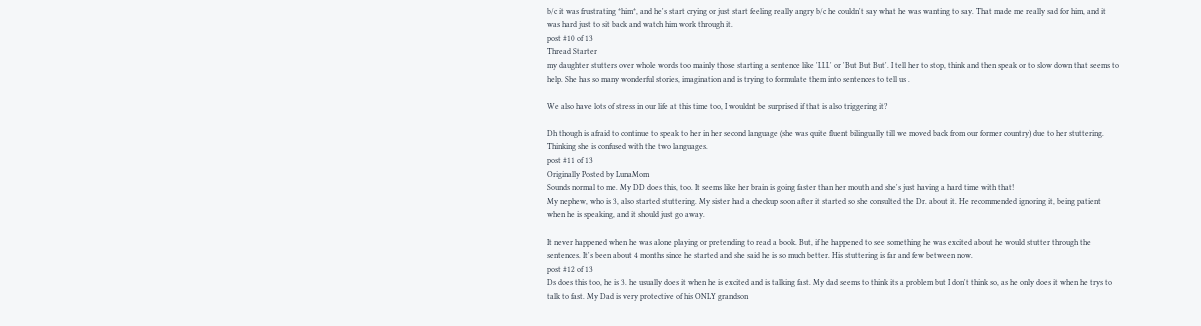b/c it was frustrating *him*, and he's start crying or just start feeling really angry b/c he couldn't say what he was wanting to say. That made me really sad for him, and it was hard just to sit back and watch him work through it.
post #10 of 13
Thread Starter
my daughter stutters over whole words too mainly those starting a sentence like 'I.I.I.' or 'But But But'. I tell her to stop, think and then speak or to slow down that seems to help. She has so many wonderful stories, imagination and is trying to formulate them into sentences to tell us .

We also have lots of stress in our life at this time too, I wouldnt be surprised if that is also triggering it?

Dh though is afraid to continue to speak to her in her second language (she was quite fluent bilingually till we moved back from our former country) due to her stuttering. Thinking she is confused with the two languages.
post #11 of 13
Originally Posted by LunaMom
Sounds normal to me. My DD does this, too. It seems like her brain is going faster than her mouth and she's just having a hard time with that!
My nephew, who is 3, also started stuttering. My sister had a checkup soon after it started so she consulted the Dr. about it. He recommended ignoring it, being patient when he is speaking, and it should just go away.

It never happened when he was alone playing or pretending to read a book. But, if he happened to see something he was excited about he would stutter through the sentences. It's been about 4 months since he started and she said he is so much better. His stuttering is far and few between now.
post #12 of 13
Ds does this too, he is 3. he usually does it when he is excited and is talking fast. My dad seems to think its a problem but I don't think so, as he only does it when he trys to talk to fast. My Dad is very protective of his ONLY grandson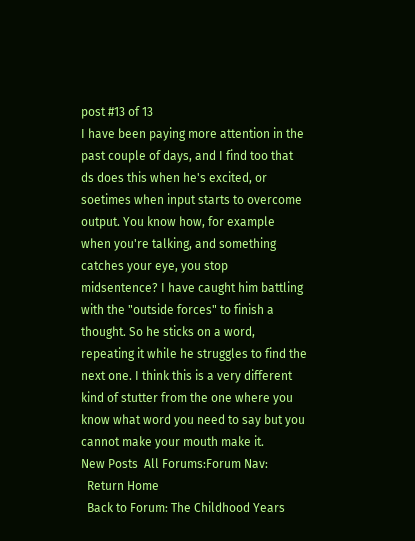post #13 of 13
I have been paying more attention in the past couple of days, and I find too that ds does this when he's excited, or soetimes when input starts to overcome output. You know how, for example when you're talking, and something catches your eye, you stop midsentence? I have caught him battling with the "outside forces" to finish a thought. So he sticks on a word, repeating it while he struggles to find the next one. I think this is a very different kind of stutter from the one where you know what word you need to say but you cannot make your mouth make it.
New Posts  All Forums:Forum Nav:
  Return Home
  Back to Forum: The Childhood Years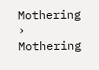Mothering › Mothering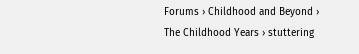Forums › Childhood and Beyond › The Childhood Years › stuttering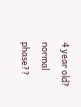4 year old? normal phase??